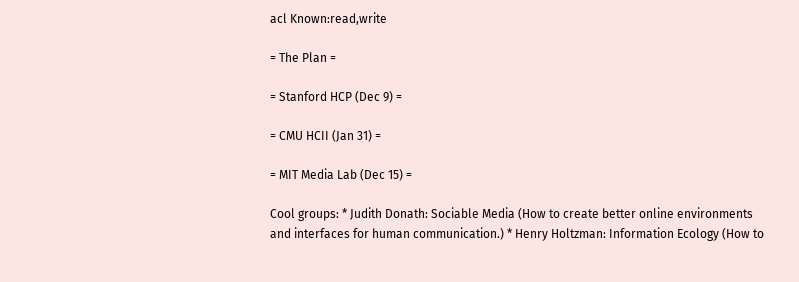acl Known:read,write

= The Plan =

= Stanford HCP (Dec 9) =

= CMU HCII (Jan 31) =

= MIT Media Lab (Dec 15) =

Cool groups: * Judith Donath: Sociable Media (How to create better online environments and interfaces for human communication.) * Henry Holtzman: Information Ecology (How to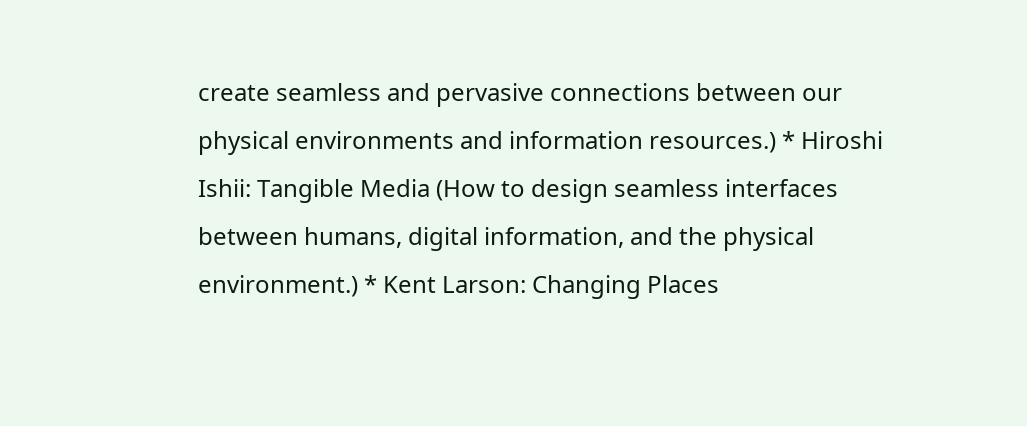create seamless and pervasive connections between our physical environments and information resources.) * Hiroshi Ishii: Tangible Media (How to design seamless interfaces between humans, digital information, and the physical environment.) * Kent Larson: Changing Places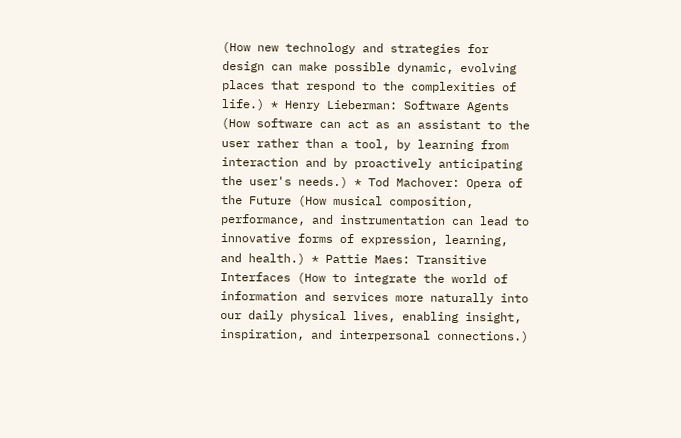(How new technology and strategies for design can make possible dynamic, evolving places that respond to the complexities of life.) * Henry Lieberman: Software Agents (How software can act as an assistant to the user rather than a tool, by learning from interaction and by proactively anticipating the user's needs.) * Tod Machover: Opera of the Future (How musical composition, performance, and instrumentation can lead to innovative forms of expression, learning, and health.) * Pattie Maes: Transitive Interfaces (How to integrate the world of information and services more naturally into our daily physical lives, enabling insight, inspiration, and interpersonal connections.)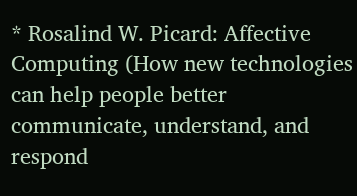* Rosalind W. Picard: Affective Computing (How new technologies can help people better communicate, understand, and respond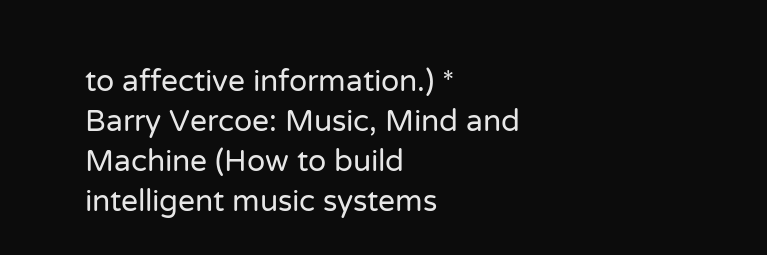to affective information.) * Barry Vercoe: Music, Mind and Machine (How to build intelligent music systems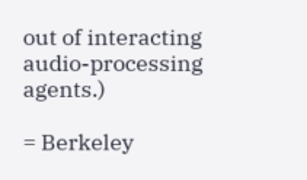out of interacting audio-processing agents.)

= Berkeley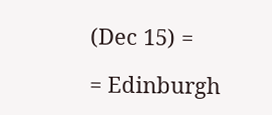(Dec 15) =

= Edinburgh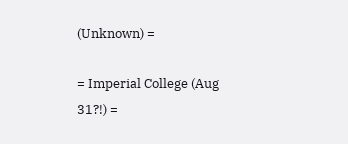(Unknown) =

= Imperial College (Aug 31?!) =